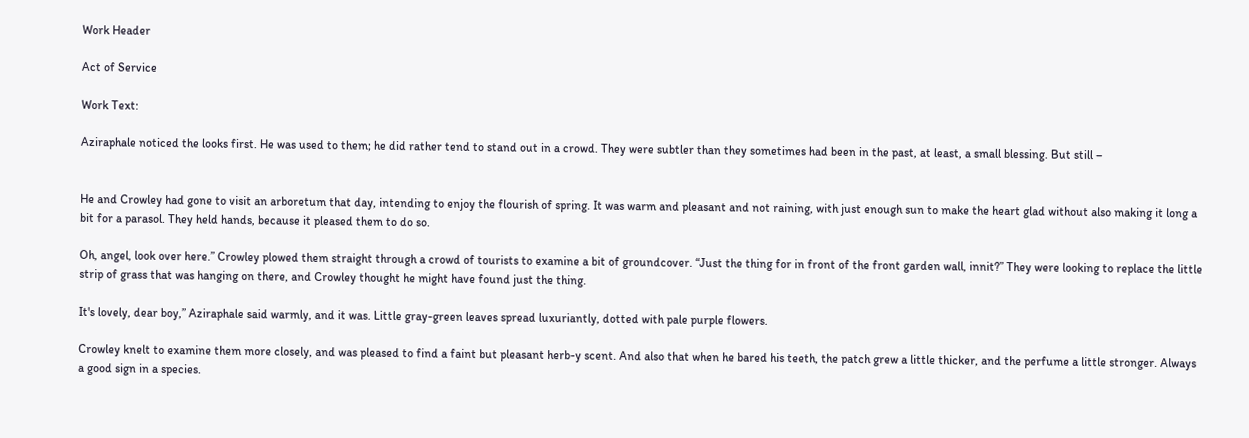Work Header

Act of Service

Work Text:

Aziraphale noticed the looks first. He was used to them; he did rather tend to stand out in a crowd. They were subtler than they sometimes had been in the past, at least, a small blessing. But still –


He and Crowley had gone to visit an arboretum that day, intending to enjoy the flourish of spring. It was warm and pleasant and not raining, with just enough sun to make the heart glad without also making it long a bit for a parasol. They held hands, because it pleased them to do so.

Oh, angel, look over here.” Crowley plowed them straight through a crowd of tourists to examine a bit of groundcover. “Just the thing for in front of the front garden wall, innit?” They were looking to replace the little strip of grass that was hanging on there, and Crowley thought he might have found just the thing.

It's lovely, dear boy,” Aziraphale said warmly, and it was. Little gray-green leaves spread luxuriantly, dotted with pale purple flowers.

Crowley knelt to examine them more closely, and was pleased to find a faint but pleasant herb-y scent. And also that when he bared his teeth, the patch grew a little thicker, and the perfume a little stronger. Always a good sign in a species.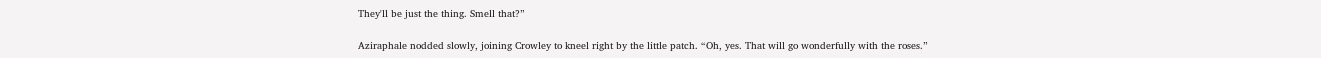They'll be just the thing. Smell that?”

Aziraphale nodded slowly, joining Crowley to kneel right by the little patch. “Oh, yes. That will go wonderfully with the roses.”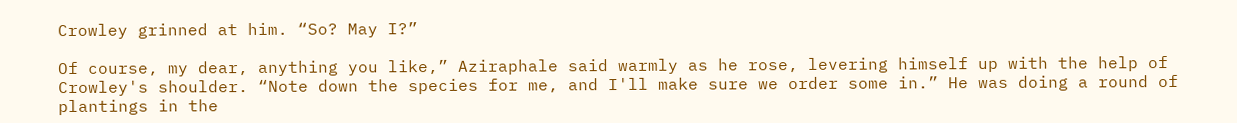Crowley grinned at him. “So? May I?”

Of course, my dear, anything you like,” Aziraphale said warmly as he rose, levering himself up with the help of Crowley's shoulder. “Note down the species for me, and I'll make sure we order some in.” He was doing a round of plantings in the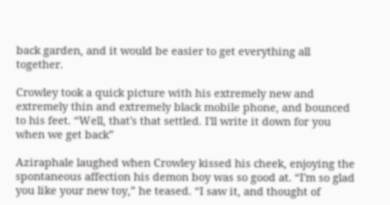back garden, and it would be easier to get everything all together.

Crowley took a quick picture with his extremely new and extremely thin and extremely black mobile phone, and bounced to his feet. “Well, that's that settled. I'll write it down for you when we get back”

Aziraphale laughed when Crowley kissed his cheek, enjoying the spontaneous affection his demon boy was so good at. “I'm so glad you like your new toy,” he teased. “I saw it, and thought of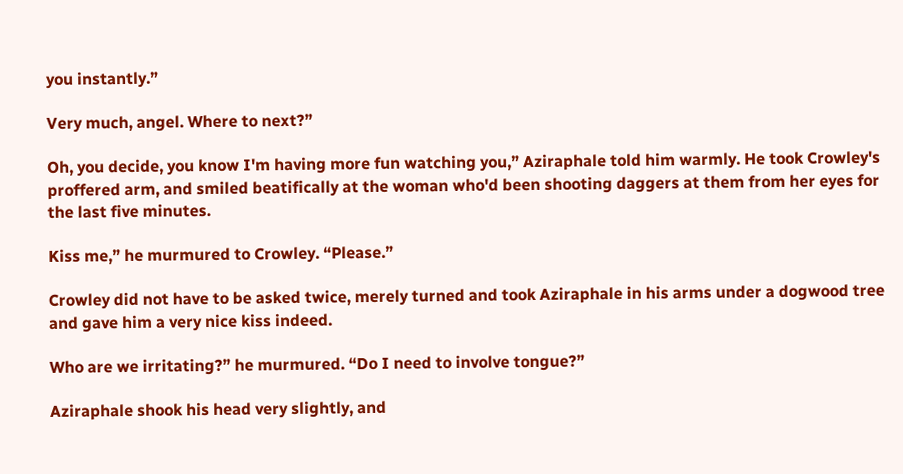you instantly.”

Very much, angel. Where to next?”

Oh, you decide, you know I'm having more fun watching you,” Aziraphale told him warmly. He took Crowley's proffered arm, and smiled beatifically at the woman who'd been shooting daggers at them from her eyes for the last five minutes.

Kiss me,” he murmured to Crowley. “Please.”

Crowley did not have to be asked twice, merely turned and took Aziraphale in his arms under a dogwood tree and gave him a very nice kiss indeed.

Who are we irritating?” he murmured. “Do I need to involve tongue?”

Aziraphale shook his head very slightly, and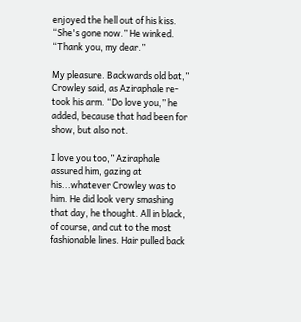enjoyed the hell out of his kiss. “She's gone now.” He winked. “Thank you, my dear.”

My pleasure. Backwards old bat,” Crowley said, as Aziraphale re-took his arm. “Do love you,” he added, because that had been for show, but also not.

I love you too,” Aziraphale assured him, gazing at his...whatever Crowley was to him. He did look very smashing that day, he thought. All in black, of course, and cut to the most fashionable lines. Hair pulled back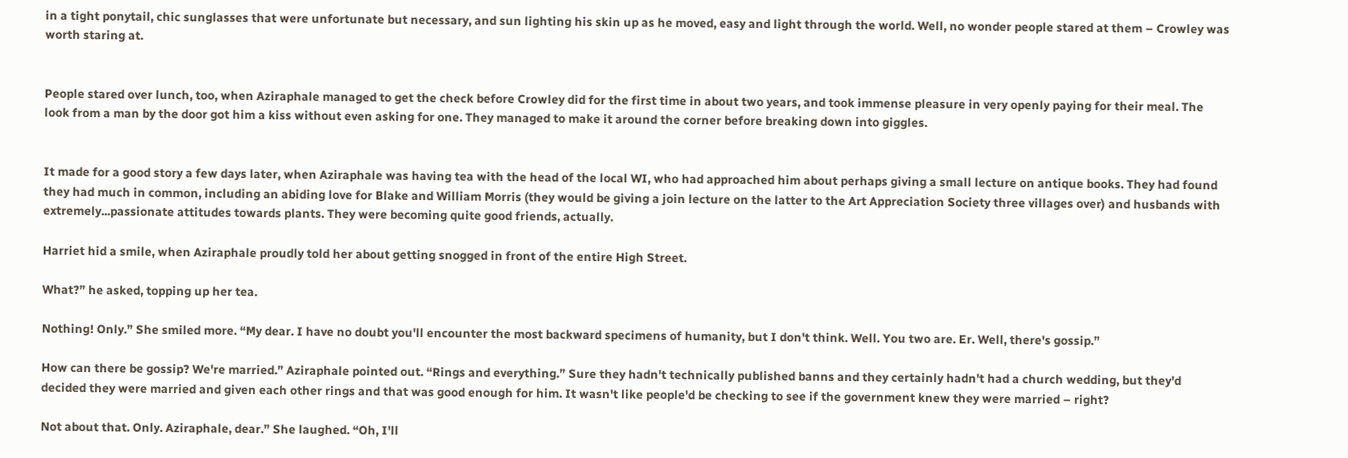in a tight ponytail, chic sunglasses that were unfortunate but necessary, and sun lighting his skin up as he moved, easy and light through the world. Well, no wonder people stared at them – Crowley was worth staring at.


People stared over lunch, too, when Aziraphale managed to get the check before Crowley did for the first time in about two years, and took immense pleasure in very openly paying for their meal. The look from a man by the door got him a kiss without even asking for one. They managed to make it around the corner before breaking down into giggles.


It made for a good story a few days later, when Aziraphale was having tea with the head of the local WI, who had approached him about perhaps giving a small lecture on antique books. They had found they had much in common, including an abiding love for Blake and William Morris (they would be giving a join lecture on the latter to the Art Appreciation Society three villages over) and husbands with extremely...passionate attitudes towards plants. They were becoming quite good friends, actually.

Harriet hid a smile, when Aziraphale proudly told her about getting snogged in front of the entire High Street.

What?” he asked, topping up her tea.

Nothing! Only.” She smiled more. “My dear. I have no doubt you'll encounter the most backward specimens of humanity, but I don't think. Well. You two are. Er. Well, there's gossip.”

How can there be gossip? We're married.” Aziraphale pointed out. “Rings and everything.” Sure they hadn't technically published banns and they certainly hadn't had a church wedding, but they'd decided they were married and given each other rings and that was good enough for him. It wasn't like people'd be checking to see if the government knew they were married – right?

Not about that. Only. Aziraphale, dear.” She laughed. “Oh, I'll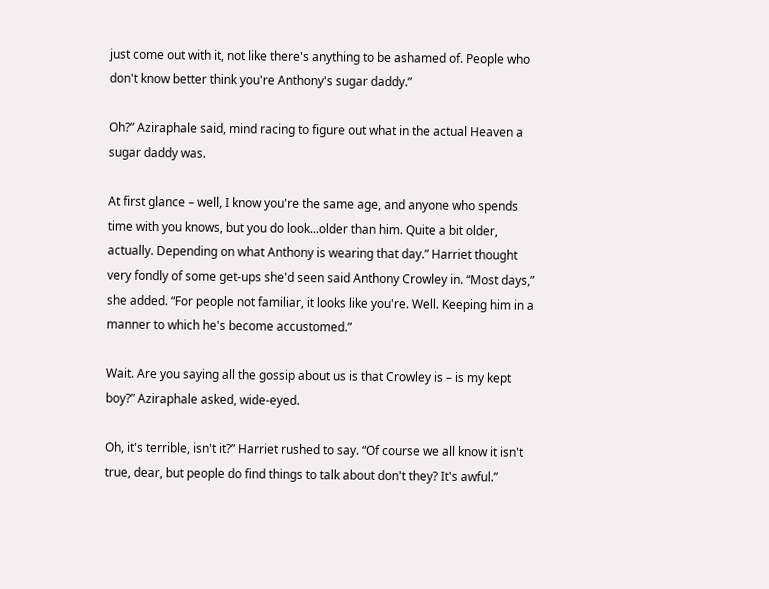just come out with it, not like there's anything to be ashamed of. People who don't know better think you're Anthony's sugar daddy.”

Oh?” Aziraphale said, mind racing to figure out what in the actual Heaven a sugar daddy was.

At first glance – well, I know you're the same age, and anyone who spends time with you knows, but you do look...older than him. Quite a bit older, actually. Depending on what Anthony is wearing that day.” Harriet thought very fondly of some get-ups she'd seen said Anthony Crowley in. “Most days,” she added. “For people not familiar, it looks like you're. Well. Keeping him in a manner to which he's become accustomed.”

Wait. Are you saying all the gossip about us is that Crowley is – is my kept boy?” Aziraphale asked, wide-eyed.

Oh, it's terrible, isn't it?” Harriet rushed to say. “Of course we all know it isn't true, dear, but people do find things to talk about don't they? It's awful.”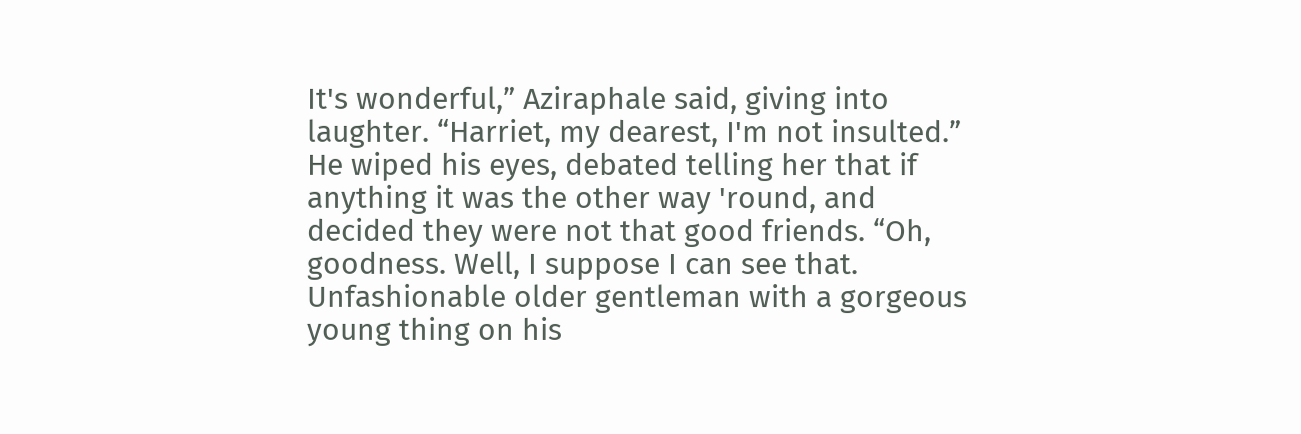It's wonderful,” Aziraphale said, giving into laughter. “Harriet, my dearest, I'm not insulted.” He wiped his eyes, debated telling her that if anything it was the other way 'round, and decided they were not that good friends. “Oh, goodness. Well, I suppose I can see that. Unfashionable older gentleman with a gorgeous young thing on his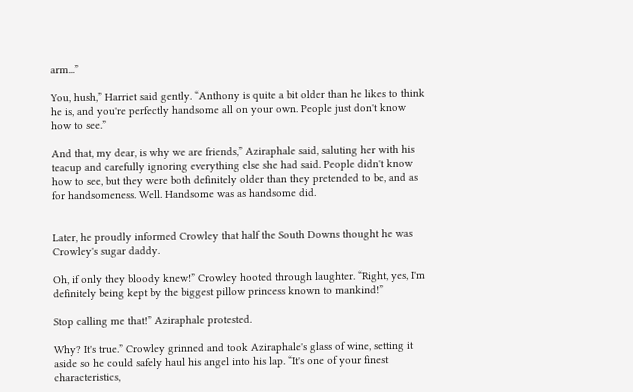arm...”

You, hush,” Harriet said gently. “Anthony is quite a bit older than he likes to think he is, and you're perfectly handsome all on your own. People just don't know how to see.”

And that, my dear, is why we are friends,” Aziraphale said, saluting her with his teacup and carefully ignoring everything else she had said. People didn't know how to see, but they were both definitely older than they pretended to be, and as for handsomeness. Well. Handsome was as handsome did.


Later, he proudly informed Crowley that half the South Downs thought he was Crowley's sugar daddy.

Oh, if only they bloody knew!” Crowley hooted through laughter. “Right, yes, I'm definitely being kept by the biggest pillow princess known to mankind!”

Stop calling me that!” Aziraphale protested.

Why? It's true.” Crowley grinned and took Aziraphale's glass of wine, setting it aside so he could safely haul his angel into his lap. “It's one of your finest characteristics,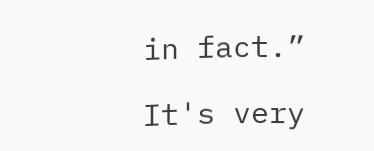in fact.”

It's very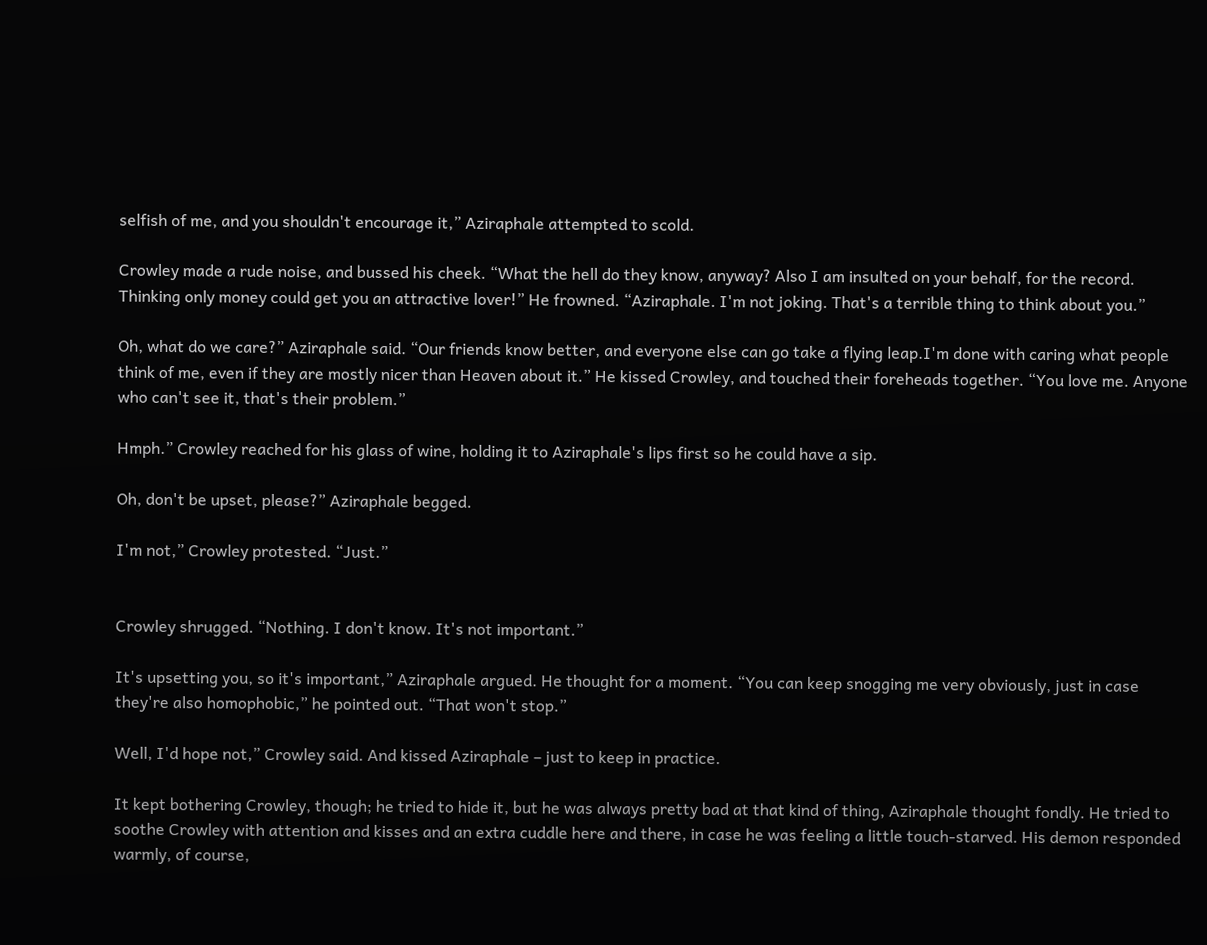selfish of me, and you shouldn't encourage it,” Aziraphale attempted to scold.

Crowley made a rude noise, and bussed his cheek. “What the hell do they know, anyway? Also I am insulted on your behalf, for the record. Thinking only money could get you an attractive lover!” He frowned. “Aziraphale. I'm not joking. That's a terrible thing to think about you.”

Oh, what do we care?” Aziraphale said. “Our friends know better, and everyone else can go take a flying leap.I'm done with caring what people think of me, even if they are mostly nicer than Heaven about it.” He kissed Crowley, and touched their foreheads together. “You love me. Anyone who can't see it, that's their problem.”

Hmph.” Crowley reached for his glass of wine, holding it to Aziraphale's lips first so he could have a sip.

Oh, don't be upset, please?” Aziraphale begged.

I'm not,” Crowley protested. “Just.”


Crowley shrugged. “Nothing. I don't know. It's not important.”

It's upsetting you, so it's important,” Aziraphale argued. He thought for a moment. “You can keep snogging me very obviously, just in case they're also homophobic,” he pointed out. “That won't stop.”

Well, I'd hope not,” Crowley said. And kissed Aziraphale – just to keep in practice.

It kept bothering Crowley, though; he tried to hide it, but he was always pretty bad at that kind of thing, Aziraphale thought fondly. He tried to soothe Crowley with attention and kisses and an extra cuddle here and there, in case he was feeling a little touch-starved. His demon responded warmly, of course,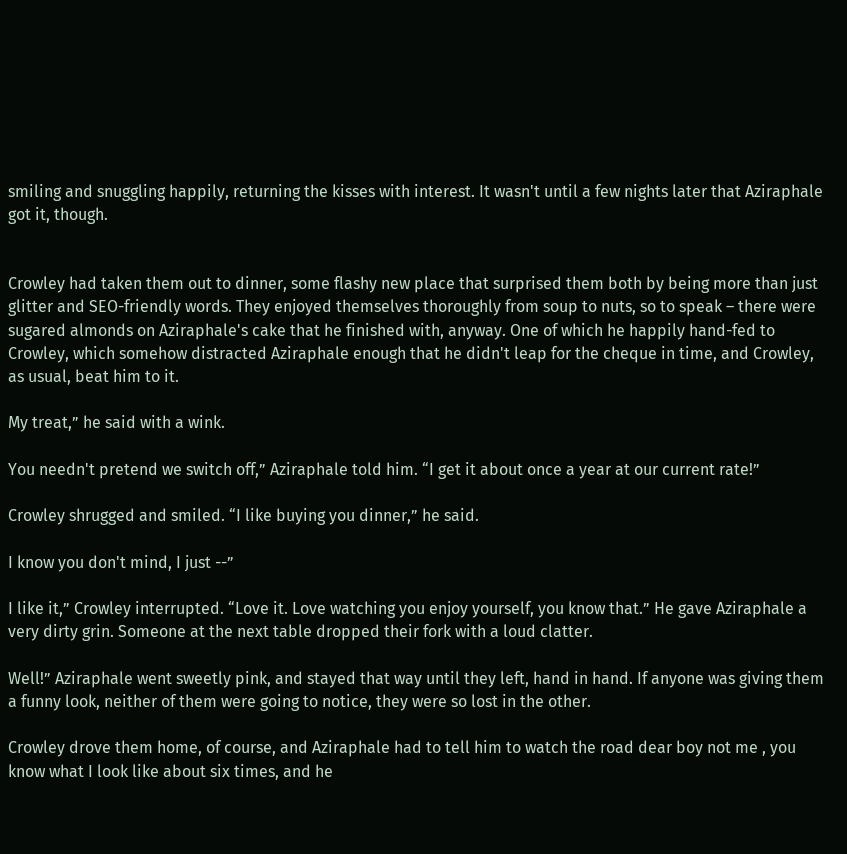smiling and snuggling happily, returning the kisses with interest. It wasn't until a few nights later that Aziraphale got it, though.


Crowley had taken them out to dinner, some flashy new place that surprised them both by being more than just glitter and SEO-friendly words. They enjoyed themselves thoroughly from soup to nuts, so to speak – there were sugared almonds on Aziraphale's cake that he finished with, anyway. One of which he happily hand-fed to Crowley, which somehow distracted Aziraphale enough that he didn't leap for the cheque in time, and Crowley, as usual, beat him to it.

My treat,” he said with a wink.

You needn't pretend we switch off,” Aziraphale told him. “I get it about once a year at our current rate!”

Crowley shrugged and smiled. “I like buying you dinner,” he said.

I know you don't mind, I just --”

I like it,” Crowley interrupted. “Love it. Love watching you enjoy yourself, you know that.” He gave Aziraphale a very dirty grin. Someone at the next table dropped their fork with a loud clatter.

Well!” Aziraphale went sweetly pink, and stayed that way until they left, hand in hand. If anyone was giving them a funny look, neither of them were going to notice, they were so lost in the other.

Crowley drove them home, of course, and Aziraphale had to tell him to watch the road dear boy not me , you know what I look like about six times, and he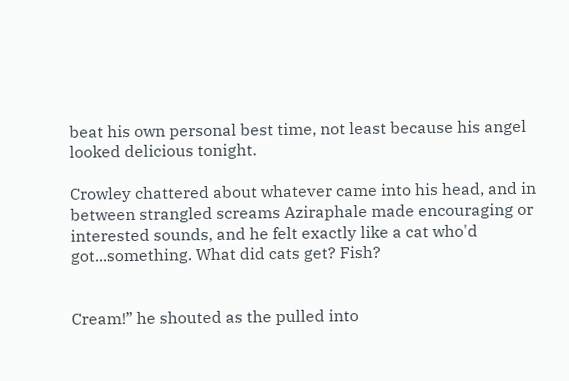beat his own personal best time, not least because his angel looked delicious tonight.

Crowley chattered about whatever came into his head, and in between strangled screams Aziraphale made encouraging or interested sounds, and he felt exactly like a cat who'd got...something. What did cats get? Fish?


Cream!” he shouted as the pulled into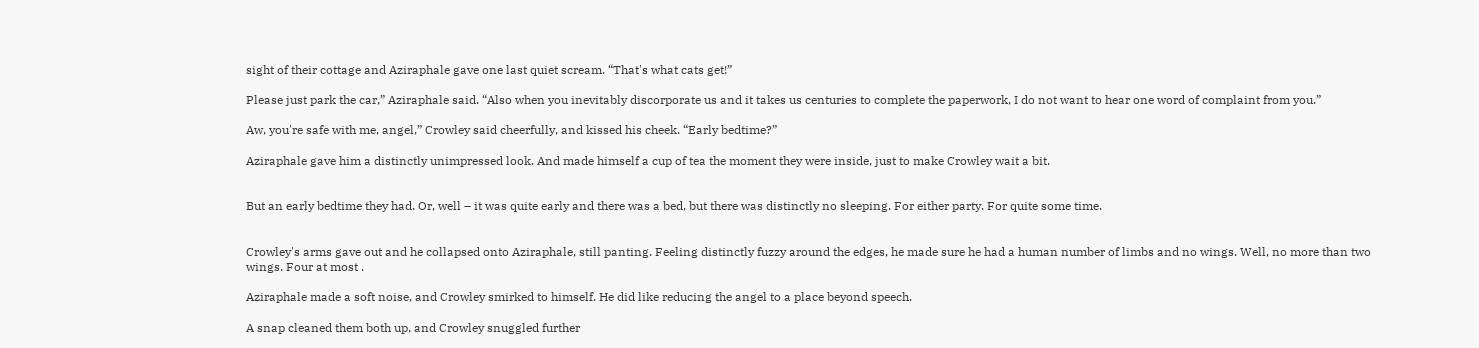sight of their cottage and Aziraphale gave one last quiet scream. “That's what cats get!”

Please just park the car,” Aziraphale said. “Also when you inevitably discorporate us and it takes us centuries to complete the paperwork, I do not want to hear one word of complaint from you.”

Aw, you're safe with me, angel,” Crowley said cheerfully, and kissed his cheek. “Early bedtime?”

Aziraphale gave him a distinctly unimpressed look. And made himself a cup of tea the moment they were inside, just to make Crowley wait a bit.


But an early bedtime they had. Or, well – it was quite early and there was a bed, but there was distinctly no sleeping. For either party. For quite some time.


Crowley's arms gave out and he collapsed onto Aziraphale, still panting. Feeling distinctly fuzzy around the edges, he made sure he had a human number of limbs and no wings. Well, no more than two wings. Four at most .

Aziraphale made a soft noise, and Crowley smirked to himself. He did like reducing the angel to a place beyond speech.

A snap cleaned them both up, and Crowley snuggled further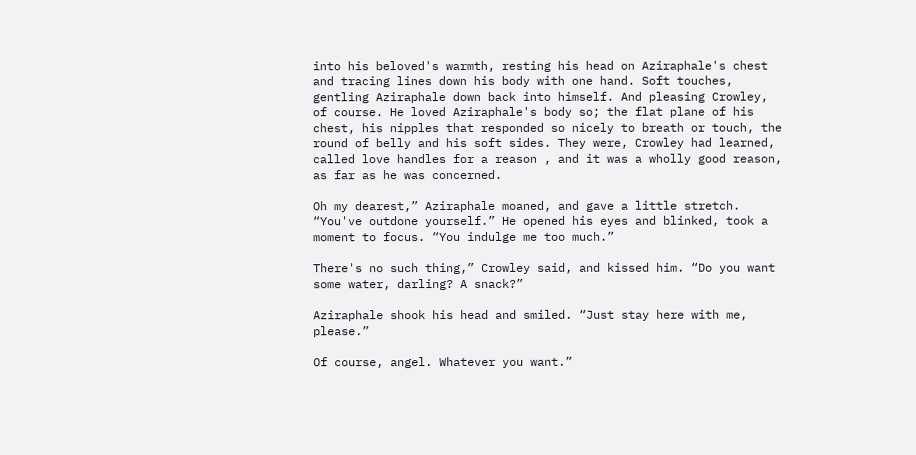into his beloved's warmth, resting his head on Aziraphale's chest and tracing lines down his body with one hand. Soft touches, gentling Aziraphale down back into himself. And pleasing Crowley, of course. He loved Aziraphale's body so; the flat plane of his chest, his nipples that responded so nicely to breath or touch, the round of belly and his soft sides. They were, Crowley had learned, called love handles for a reason , and it was a wholly good reason, as far as he was concerned.

Oh my dearest,” Aziraphale moaned, and gave a little stretch. “You've outdone yourself.” He opened his eyes and blinked, took a moment to focus. “You indulge me too much.”

There's no such thing,” Crowley said, and kissed him. “Do you want some water, darling? A snack?”

Aziraphale shook his head and smiled. “Just stay here with me, please.”

Of course, angel. Whatever you want.”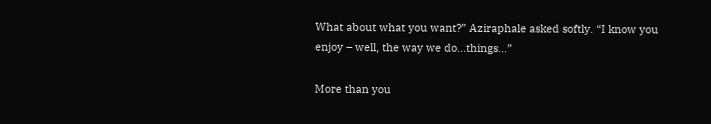What about what you want?” Aziraphale asked softly. “I know you enjoy – well, the way we do...things...”

More than you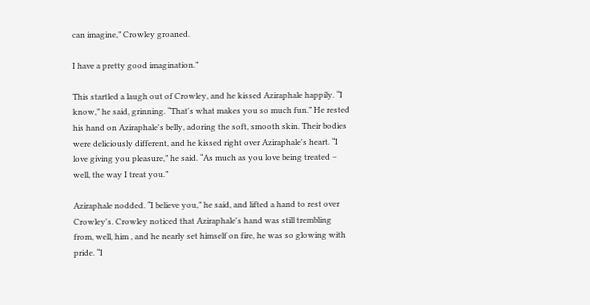can imagine,” Crowley groaned.

I have a pretty good imagination.”

This startled a laugh out of Crowley, and he kissed Aziraphale happily. “I know,” he said, grinning. “That's what makes you so much fun.” He rested his hand on Aziraphale's belly, adoring the soft, smooth skin. Their bodies were deliciously different, and he kissed right over Aziraphale's heart. “I love giving you pleasure,” he said. “As much as you love being treated – well, the way I treat you.”

Aziraphale nodded. “I believe you,” he said, and lifted a hand to rest over Crowley's. Crowley noticed that Aziraphale's hand was still trembling from, well, him , and he nearly set himself on fire, he was so glowing with pride. “I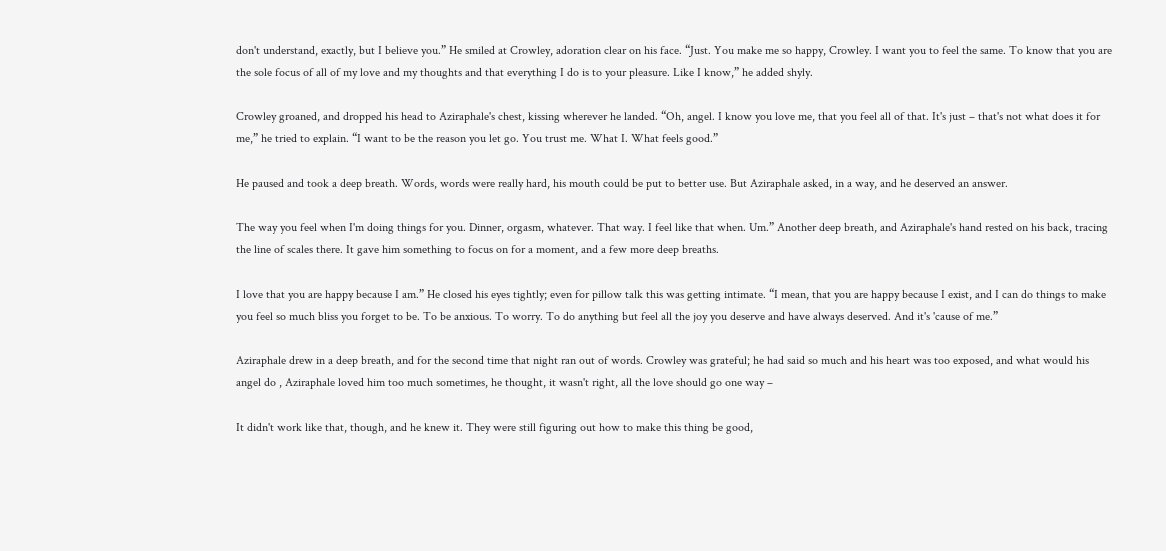don't understand, exactly, but I believe you.” He smiled at Crowley, adoration clear on his face. “Just. You make me so happy, Crowley. I want you to feel the same. To know that you are the sole focus of all of my love and my thoughts and that everything I do is to your pleasure. Like I know,” he added shyly.

Crowley groaned, and dropped his head to Aziraphale's chest, kissing wherever he landed. “Oh, angel. I know you love me, that you feel all of that. It's just – that's not what does it for me,” he tried to explain. “I want to be the reason you let go. You trust me. What I. What feels good.”

He paused and took a deep breath. Words, words were really hard, his mouth could be put to better use. But Aziraphale asked, in a way, and he deserved an answer.

The way you feel when I'm doing things for you. Dinner, orgasm, whatever. That way. I feel like that when. Um.” Another deep breath, and Aziraphale's hand rested on his back, tracing the line of scales there. It gave him something to focus on for a moment, and a few more deep breaths.

I love that you are happy because I am.” He closed his eyes tightly; even for pillow talk this was getting intimate. “I mean, that you are happy because I exist, and I can do things to make you feel so much bliss you forget to be. To be anxious. To worry. To do anything but feel all the joy you deserve and have always deserved. And it's 'cause of me.”

Aziraphale drew in a deep breath, and for the second time that night ran out of words. Crowley was grateful; he had said so much and his heart was too exposed, and what would his angel do , Aziraphale loved him too much sometimes, he thought, it wasn't right, all the love should go one way –

It didn't work like that, though, and he knew it. They were still figuring out how to make this thing be good,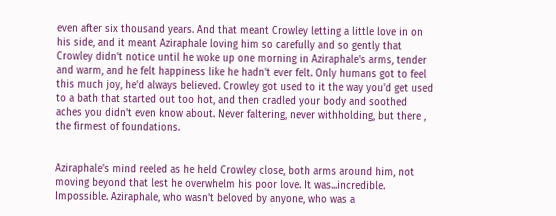even after six thousand years. And that meant Crowley letting a little love in on his side, and it meant Aziraphale loving him so carefully and so gently that Crowley didn't notice until he woke up one morning in Aziraphale's arms, tender and warm, and he felt happiness like he hadn't ever felt. Only humans got to feel this much joy, he'd always believed. Crowley got used to it the way you'd get used to a bath that started out too hot, and then cradled your body and soothed aches you didn't even know about. Never faltering, never withholding, but there , the firmest of foundations.


Aziraphale's mind reeled as he held Crowley close, both arms around him, not moving beyond that lest he overwhelm his poor love. It was...incredible. Impossible. Aziraphale, who wasn't beloved by anyone, who was a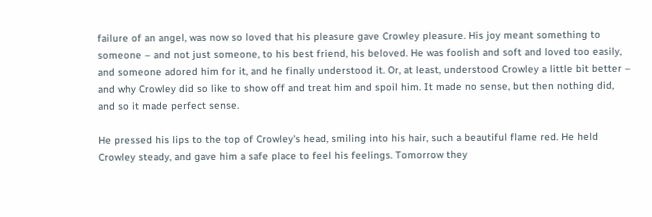failure of an angel, was now so loved that his pleasure gave Crowley pleasure. His joy meant something to someone – and not just someone, to his best friend, his beloved. He was foolish and soft and loved too easily, and someone adored him for it, and he finally understood it. Or, at least, understood Crowley a little bit better – and why Crowley did so like to show off and treat him and spoil him. It made no sense, but then nothing did, and so it made perfect sense.

He pressed his lips to the top of Crowley's head, smiling into his hair, such a beautiful flame red. He held Crowley steady, and gave him a safe place to feel his feelings. Tomorrow they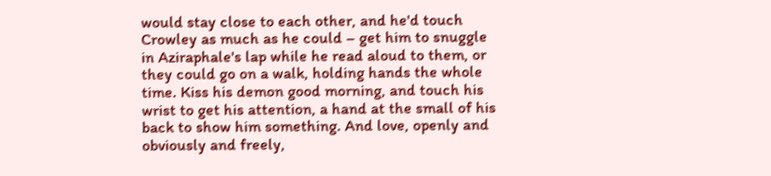would stay close to each other, and he'd touch Crowley as much as he could – get him to snuggle in Aziraphale's lap while he read aloud to them, or they could go on a walk, holding hands the whole time. Kiss his demon good morning, and touch his wrist to get his attention, a hand at the small of his back to show him something. And love, openly and obviously and freely,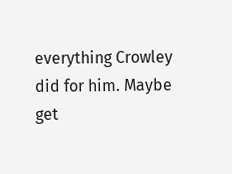everything Crowley did for him. Maybe get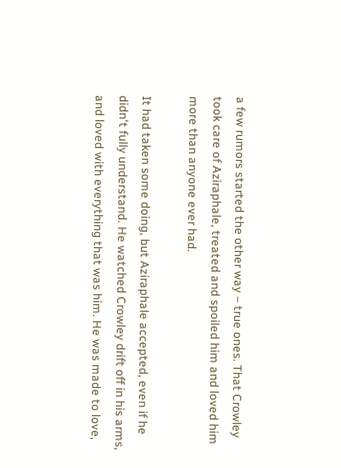a few rumors started the other way – true ones. That Crowley took care of Aziraphale, treated and spoiled him and loved him more than anyone ever had.

It had taken some doing, but Aziraphale accepted, even if he didn't fully understand. He watched Crowley drift off in his arms, and loved with everything that was him. He was made to love,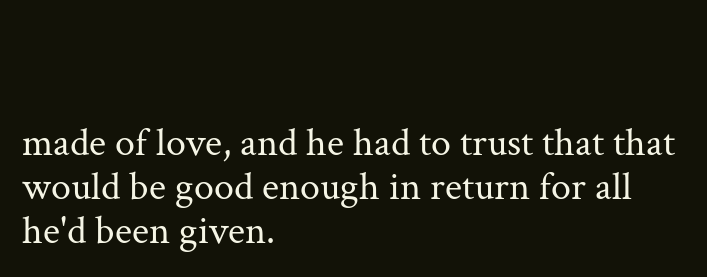made of love, and he had to trust that that would be good enough in return for all he'd been given.